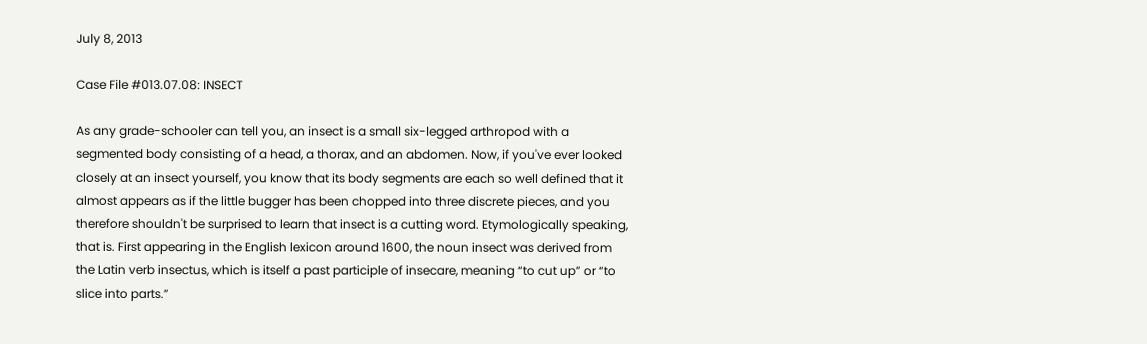July 8, 2013

Case File #013.07.08: INSECT

As any grade-schooler can tell you, an insect is a small six-legged arthropod with a segmented body consisting of a head, a thorax, and an abdomen. Now, if you've ever looked closely at an insect yourself, you know that its body segments are each so well defined that it almost appears as if the little bugger has been chopped into three discrete pieces, and you therefore shouldn't be surprised to learn that insect is a cutting word. Etymologically speaking, that is. First appearing in the English lexicon around 1600, the noun insect was derived from the Latin verb insectus, which is itself a past participle of insecare, meaning “to cut up” or “to slice into parts.”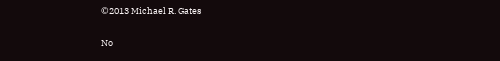©2013 Michael R. Gates

No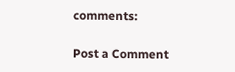comments:

Post a Comment